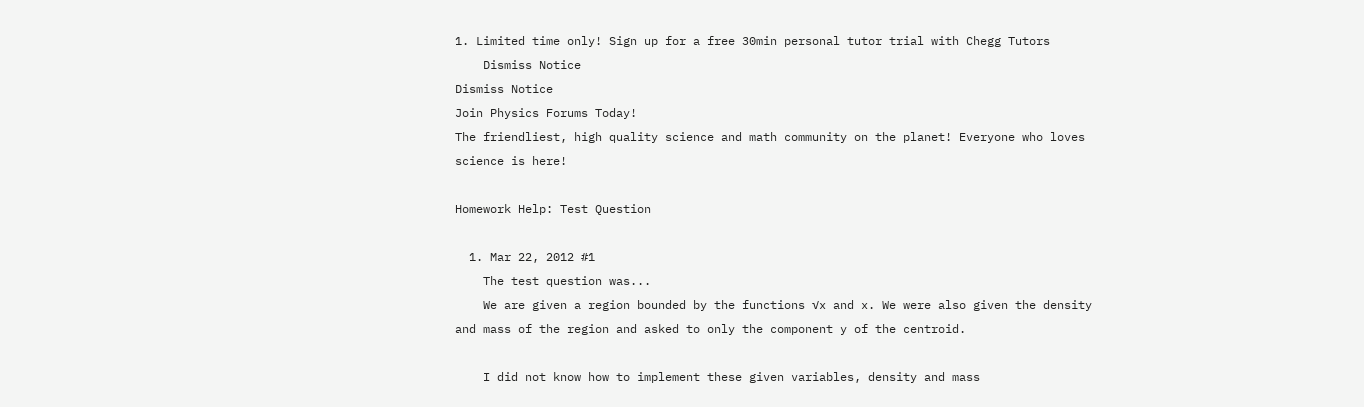1. Limited time only! Sign up for a free 30min personal tutor trial with Chegg Tutors
    Dismiss Notice
Dismiss Notice
Join Physics Forums Today!
The friendliest, high quality science and math community on the planet! Everyone who loves science is here!

Homework Help: Test Question

  1. Mar 22, 2012 #1
    The test question was...
    We are given a region bounded by the functions √x and x. We were also given the density and mass of the region and asked to only the component y of the centroid.

    I did not know how to implement these given variables, density and mass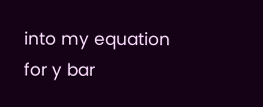into my equation for y bar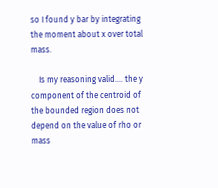so I found y bar by integrating the moment about x over total mass.

    Is my reasoning valid.... the y component of the centroid of the bounded region does not depend on the value of rho or mass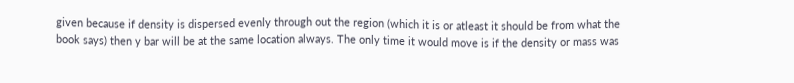given because if density is dispersed evenly through out the region (which it is or atleast it should be from what the book says) then y bar will be at the same location always. The only time it would move is if the density or mass was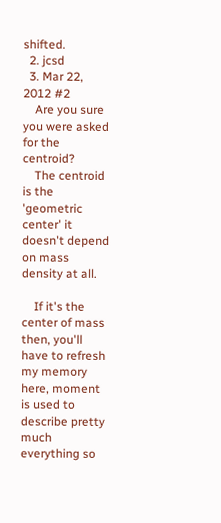shifted.
  2. jcsd
  3. Mar 22, 2012 #2
    Are you sure you were asked for the centroid?
    The centroid is the 'geometric center' it doesn't depend on mass density at all.

    If it's the center of mass then, you'll have to refresh my memory here, moment is used to describe pretty much everything so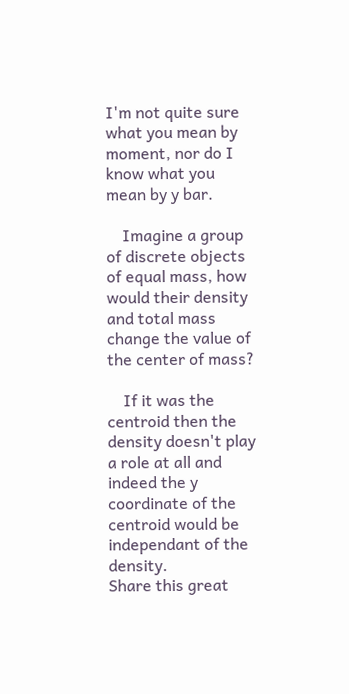I'm not quite sure what you mean by moment, nor do I know what you mean by y bar.

    Imagine a group of discrete objects of equal mass, how would their density and total mass change the value of the center of mass?

    If it was the centroid then the density doesn't play a role at all and indeed the y coordinate of the centroid would be independant of the density.
Share this great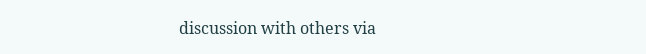discussion with others via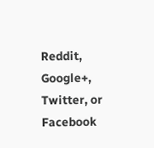Reddit, Google+, Twitter, or Facebook